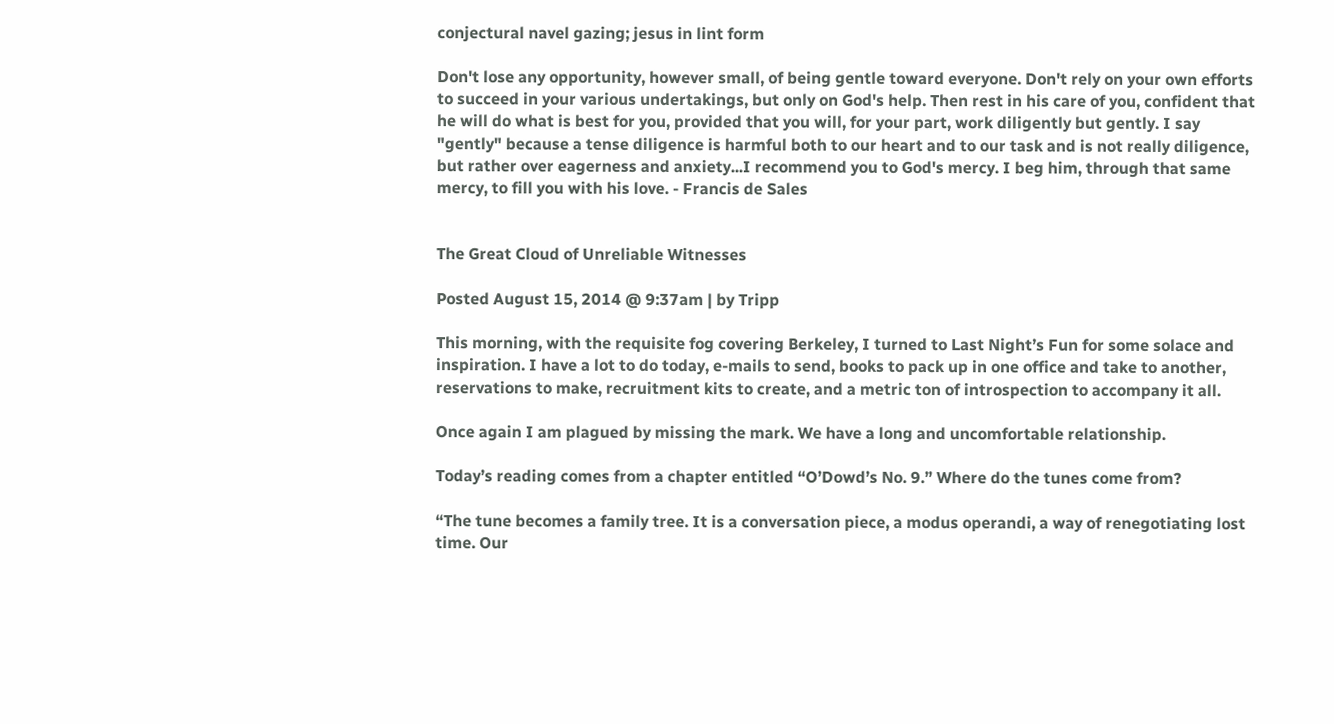conjectural navel gazing; jesus in lint form

Don't lose any opportunity, however small, of being gentle toward everyone. Don't rely on your own efforts to succeed in your various undertakings, but only on God's help. Then rest in his care of you, confident that he will do what is best for you, provided that you will, for your part, work diligently but gently. I say "gently" because a tense diligence is harmful both to our heart and to our task and is not really diligence, but rather over eagerness and anxiety...I recommend you to God's mercy. I beg him, through that same mercy, to fill you with his love. - Francis de Sales


The Great Cloud of Unreliable Witnesses

Posted August 15, 2014 @ 9:37am | by Tripp

This morning, with the requisite fog covering Berkeley, I turned to Last Night’s Fun for some solace and inspiration. I have a lot to do today, e-mails to send, books to pack up in one office and take to another, reservations to make, recruitment kits to create, and a metric ton of introspection to accompany it all.

Once again I am plagued by missing the mark. We have a long and uncomfortable relationship.

Today’s reading comes from a chapter entitled “O’Dowd’s No. 9.” Where do the tunes come from?

“The tune becomes a family tree. It is a conversation piece, a modus operandi, a way of renegotiating lost time. Our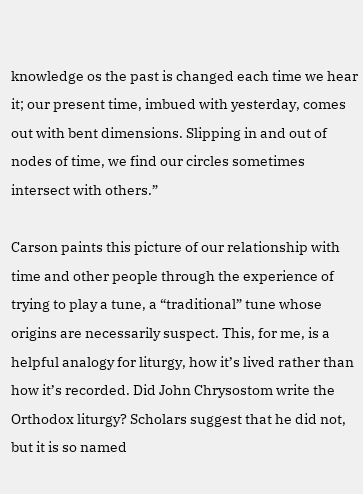knowledge os the past is changed each time we hear it; our present time, imbued with yesterday, comes out with bent dimensions. Slipping in and out of nodes of time, we find our circles sometimes intersect with others.”

Carson paints this picture of our relationship with time and other people through the experience of trying to play a tune, a “traditional” tune whose origins are necessarily suspect. This, for me, is a helpful analogy for liturgy, how it’s lived rather than how it’s recorded. Did John Chrysostom write the Orthodox liturgy? Scholars suggest that he did not, but it is so named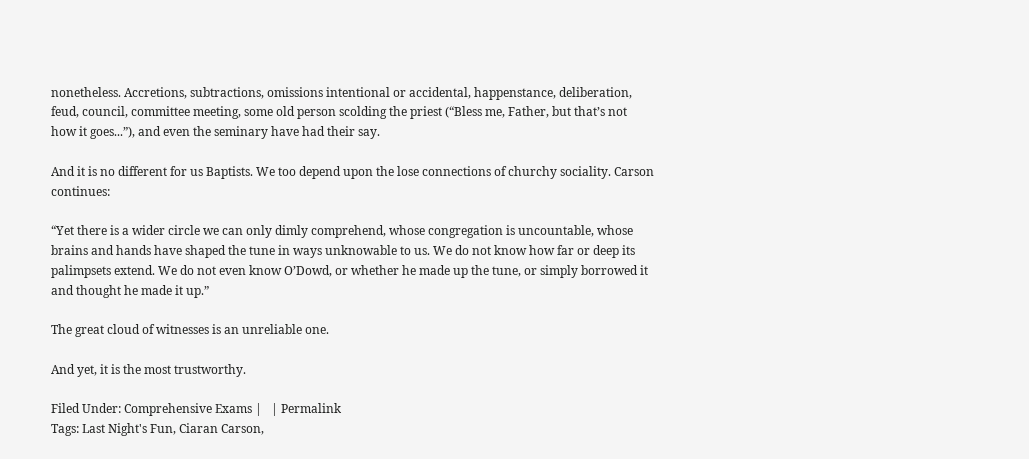nonetheless. Accretions, subtractions, omissions intentional or accidental, happenstance, deliberation, feud, council, committee meeting, some old person scolding the priest (“Bless me, Father, but that’s not how it goes...”), and even the seminary have had their say.

And it is no different for us Baptists. We too depend upon the lose connections of churchy sociality. Carson continues:

“Yet there is a wider circle we can only dimly comprehend, whose congregation is uncountable, whose brains and hands have shaped the tune in ways unknowable to us. We do not know how far or deep its palimpsets extend. We do not even know O’Dowd, or whether he made up the tune, or simply borrowed it and thought he made it up.”

The great cloud of witnesses is an unreliable one.

And yet, it is the most trustworthy.

Filed Under: Comprehensive Exams |   | Permalink
Tags: Last Night's Fun, Ciaran Carson,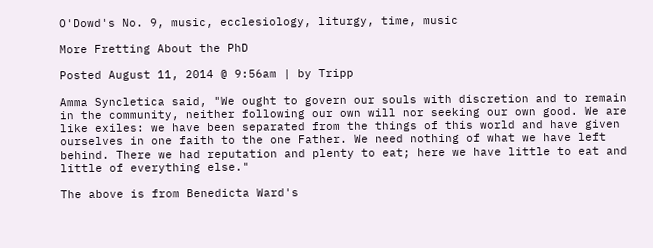O'Dowd's No. 9, music, ecclesiology, liturgy, time, music

More Fretting About the PhD

Posted August 11, 2014 @ 9:56am | by Tripp

Amma Syncletica said, "We ought to govern our souls with discretion and to remain in the community, neither following our own will nor seeking our own good. We are like exiles: we have been separated from the things of this world and have given ourselves in one faith to the one Father. We need nothing of what we have left behind. There we had reputation and plenty to eat; here we have little to eat and little of everything else."

The above is from Benedicta Ward's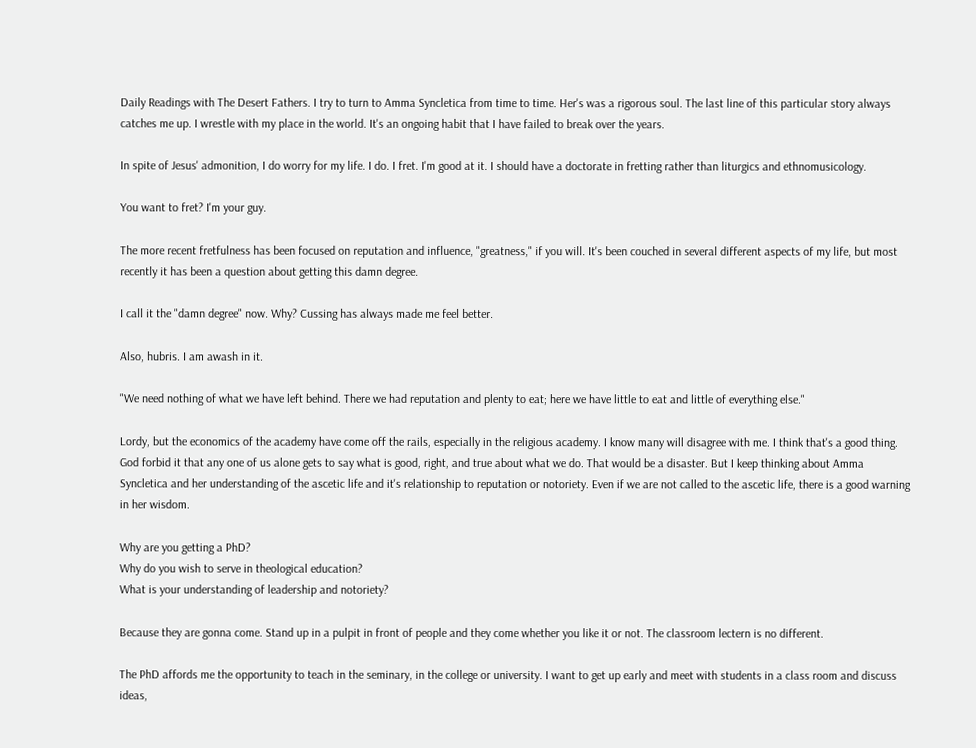Daily Readings with The Desert Fathers. I try to turn to Amma Syncletica from time to time. Her's was a rigorous soul. The last line of this particular story always catches me up. I wrestle with my place in the world. It's an ongoing habit that I have failed to break over the years.

In spite of Jesus' admonition, I do worry for my life. I do. I fret. I'm good at it. I should have a doctorate in fretting rather than liturgics and ethnomusicology.

You want to fret? I'm your guy.

The more recent fretfulness has been focused on reputation and influence, "greatness," if you will. It's been couched in several different aspects of my life, but most recently it has been a question about getting this damn degree.

I call it the "damn degree" now. Why? Cussing has always made me feel better.

Also, hubris. I am awash in it.

"We need nothing of what we have left behind. There we had reputation and plenty to eat; here we have little to eat and little of everything else."

Lordy, but the economics of the academy have come off the rails, especially in the religious academy. I know many will disagree with me. I think that's a good thing. God forbid it that any one of us alone gets to say what is good, right, and true about what we do. That would be a disaster. But I keep thinking about Amma Syncletica and her understanding of the ascetic life and it's relationship to reputation or notoriety. Even if we are not called to the ascetic life, there is a good warning in her wisdom.

Why are you getting a PhD?
Why do you wish to serve in theological education?
What is your understanding of leadership and notoriety?

Because they are gonna come. Stand up in a pulpit in front of people and they come whether you like it or not. The classroom lectern is no different.

The PhD affords me the opportunity to teach in the seminary, in the college or university. I want to get up early and meet with students in a class room and discuss ideas,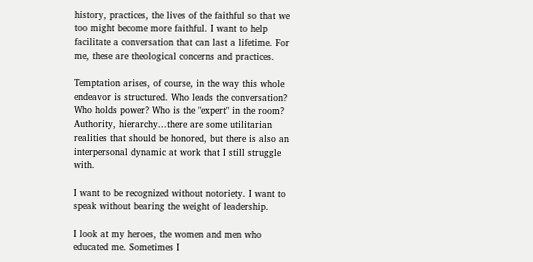history, practices, the lives of the faithful so that we too might become more faithful. I want to help facilitate a conversation that can last a lifetime. For me, these are theological concerns and practices.

Temptation arises, of course, in the way this whole endeavor is structured. Who leads the conversation? Who holds power? Who is the "expert" in the room? Authority, hierarchy...there are some utilitarian realities that should be honored, but there is also an interpersonal dynamic at work that I still struggle with.

I want to be recognized without notoriety. I want to speak without bearing the weight of leadership.

I look at my heroes, the women and men who educated me. Sometimes I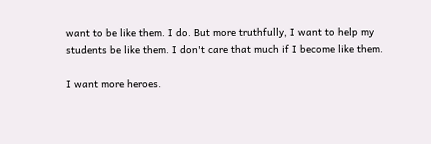want to be like them. I do. But more truthfully, I want to help my students be like them. I don't care that much if I become like them.

I want more heroes.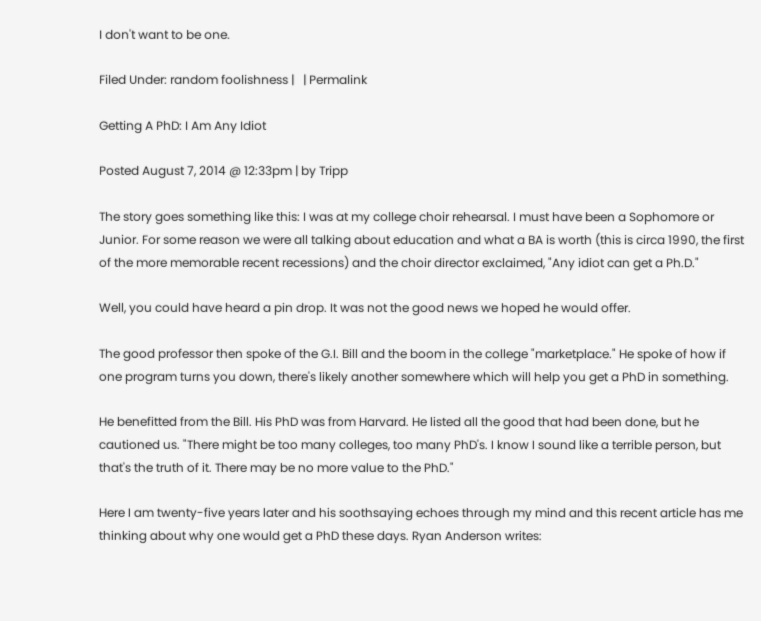I don't want to be one.

Filed Under: random foolishness |   | Permalink

Getting A PhD: I Am Any Idiot

Posted August 7, 2014 @ 12:33pm | by Tripp

The story goes something like this: I was at my college choir rehearsal. I must have been a Sophomore or Junior. For some reason we were all talking about education and what a BA is worth (this is circa 1990, the first of the more memorable recent recessions) and the choir director exclaimed, "Any idiot can get a Ph.D."

Well, you could have heard a pin drop. It was not the good news we hoped he would offer.

The good professor then spoke of the G.I. Bill and the boom in the college "marketplace." He spoke of how if one program turns you down, there's likely another somewhere which will help you get a PhD in something.

He benefitted from the Bill. His PhD was from Harvard. He listed all the good that had been done, but he cautioned us. "There might be too many colleges, too many PhD's. I know I sound like a terrible person, but that's the truth of it. There may be no more value to the PhD."

Here I am twenty-five years later and his soothsaying echoes through my mind and this recent article has me thinking about why one would get a PhD these days. Ryan Anderson writes: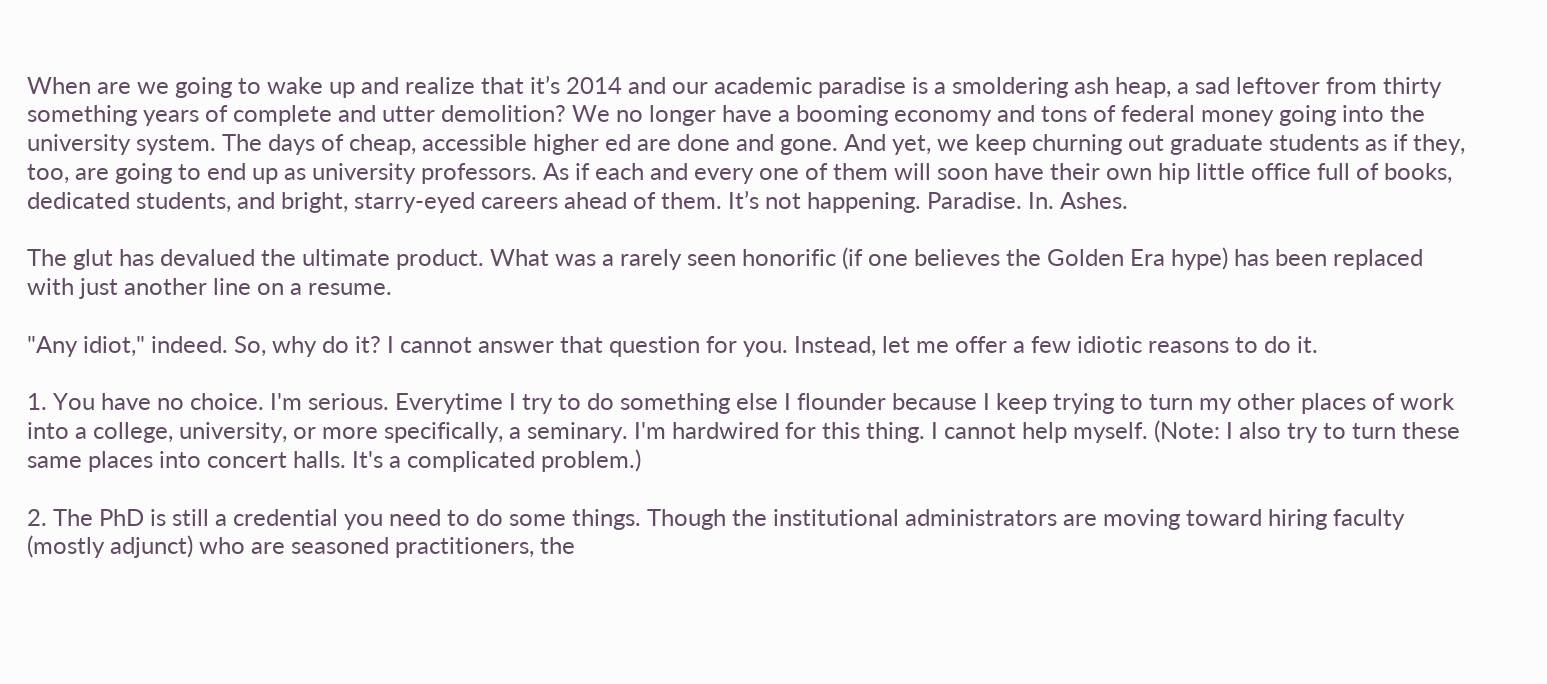When are we going to wake up and realize that it’s 2014 and our academic paradise is a smoldering ash heap, a sad leftover from thirty something years of complete and utter demolition? We no longer have a booming economy and tons of federal money going into the university system. The days of cheap, accessible higher ed are done and gone. And yet, we keep churning out graduate students as if they, too, are going to end up as university professors. As if each and every one of them will soon have their own hip little office full of books, dedicated students, and bright, starry-eyed careers ahead of them. It’s not happening. Paradise. In. Ashes.

The glut has devalued the ultimate product. What was a rarely seen honorific (if one believes the Golden Era hype) has been replaced with just another line on a resume.

"Any idiot," indeed. So, why do it? I cannot answer that question for you. Instead, let me offer a few idiotic reasons to do it.

1. You have no choice. I'm serious. Everytime I try to do something else I flounder because I keep trying to turn my other places of work into a college, university, or more specifically, a seminary. I'm hardwired for this thing. I cannot help myself. (Note: I also try to turn these same places into concert halls. It's a complicated problem.)

2. The PhD is still a credential you need to do some things. Though the institutional administrators are moving toward hiring faculty (mostly adjunct) who are seasoned practitioners, the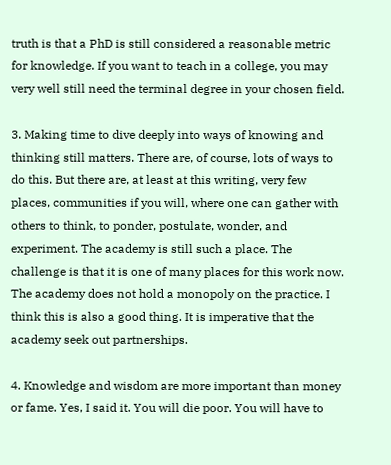truth is that a PhD is still considered a reasonable metric for knowledge. If you want to teach in a college, you may very well still need the terminal degree in your chosen field.

3. Making time to dive deeply into ways of knowing and thinking still matters. There are, of course, lots of ways to do this. But there are, at least at this writing, very few places, communities if you will, where one can gather with others to think, to ponder, postulate, wonder, and experiment. The academy is still such a place. The challenge is that it is one of many places for this work now. The academy does not hold a monopoly on the practice. I think this is also a good thing. It is imperative that the academy seek out partnerships.

4. Knowledge and wisdom are more important than money or fame. Yes, I said it. You will die poor. You will have to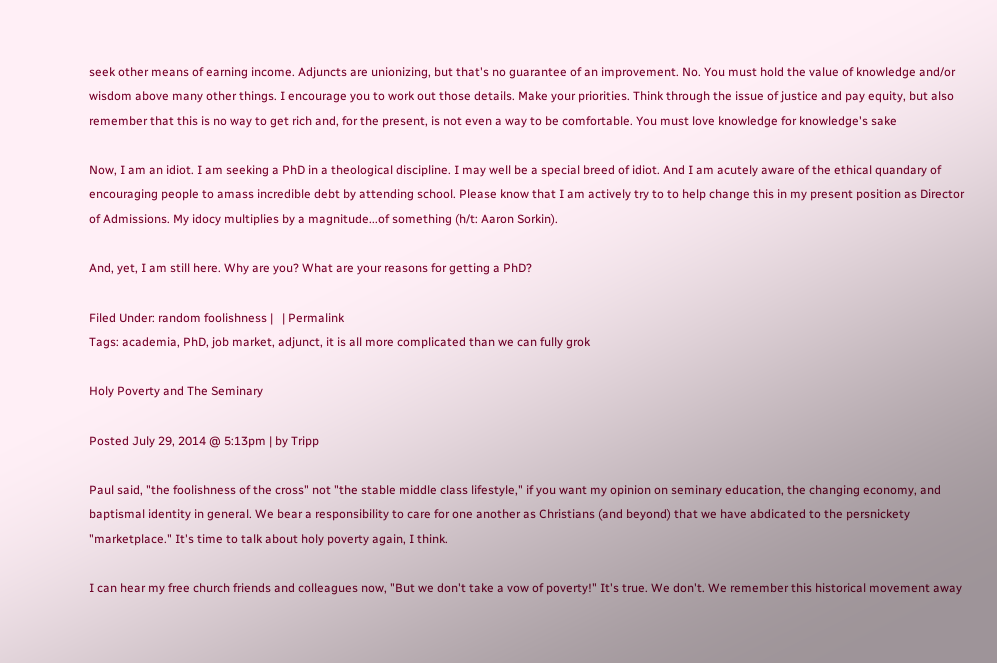seek other means of earning income. Adjuncts are unionizing, but that's no guarantee of an improvement. No. You must hold the value of knowledge and/or wisdom above many other things. I encourage you to work out those details. Make your priorities. Think through the issue of justice and pay equity, but also remember that this is no way to get rich and, for the present, is not even a way to be comfortable. You must love knowledge for knowledge's sake

Now, I am an idiot. I am seeking a PhD in a theological discipline. I may well be a special breed of idiot. And I am acutely aware of the ethical quandary of encouraging people to amass incredible debt by attending school. Please know that I am actively try to to help change this in my present position as Director of Admissions. My idocy multiplies by a magnitude...of something (h/t: Aaron Sorkin).

And, yet, I am still here. Why are you? What are your reasons for getting a PhD?

Filed Under: random foolishness |   | Permalink
Tags: academia, PhD, job market, adjunct, it is all more complicated than we can fully grok

Holy Poverty and The Seminary

Posted July 29, 2014 @ 5:13pm | by Tripp

Paul said, "the foolishness of the cross" not "the stable middle class lifestyle," if you want my opinion on seminary education, the changing economy, and baptismal identity in general. We bear a responsibility to care for one another as Christians (and beyond) that we have abdicated to the persnickety "marketplace." It's time to talk about holy poverty again, I think.

I can hear my free church friends and colleagues now, "But we don't take a vow of poverty!" It's true. We don't. We remember this historical movement away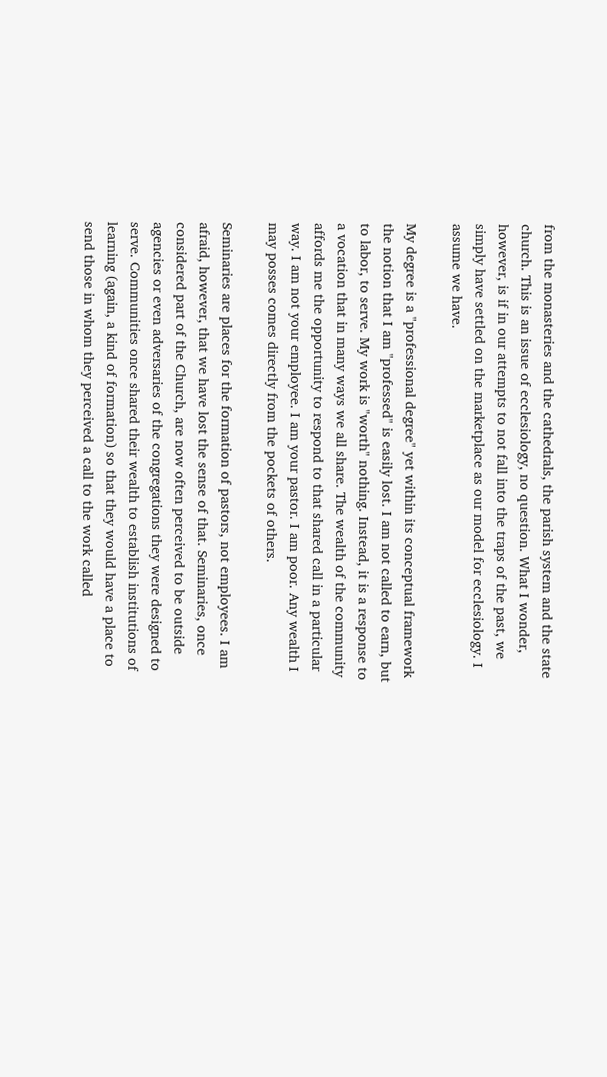from the monasteries and the cathedrals, the parish system and the state church. This is an issue of ecclesiology, no question. What I wonder, however, is if in our attempts to not fall into the traps of the past, we simply have settled on the marketplace as our model for ecclesiology. I assume we have.

My degree is a "professional degree" yet within its conceptual framework the notion that I am "professed" is easily lost. I am not called to earn, but to labor, to serve. My work is "worth" nothing. Instead, it is a response to a vocation that in many ways we all share. The wealth of the community affords me the opportunity to respond to that shared call in a particular way. I am not your employee. I am your pastor. I am poor. Any wealth I may posses comes directly from the pockets of others.

Seminaries are places for the formation of pastors, not employees. I am afraid, however, that we have lost the sense of that. Seminaries, once considered part of the Church, are now often perceived to be outside agencies or even adversaries of the congregations they were designed to serve. Communities once shared their wealth to establish institutions of learning (again, a kind of formation) so that they would have a place to send those in whom they perceived a call to the work called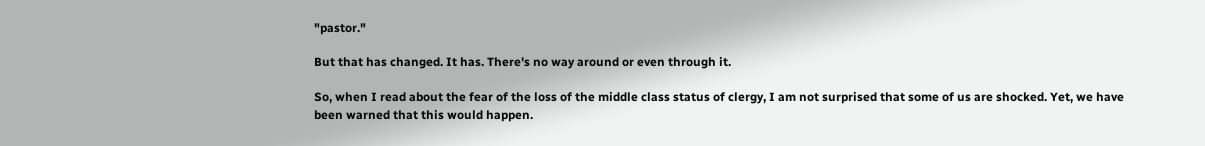"pastor."

But that has changed. It has. There's no way around or even through it.

So, when I read about the fear of the loss of the middle class status of clergy, I am not surprised that some of us are shocked. Yet, we have been warned that this would happen.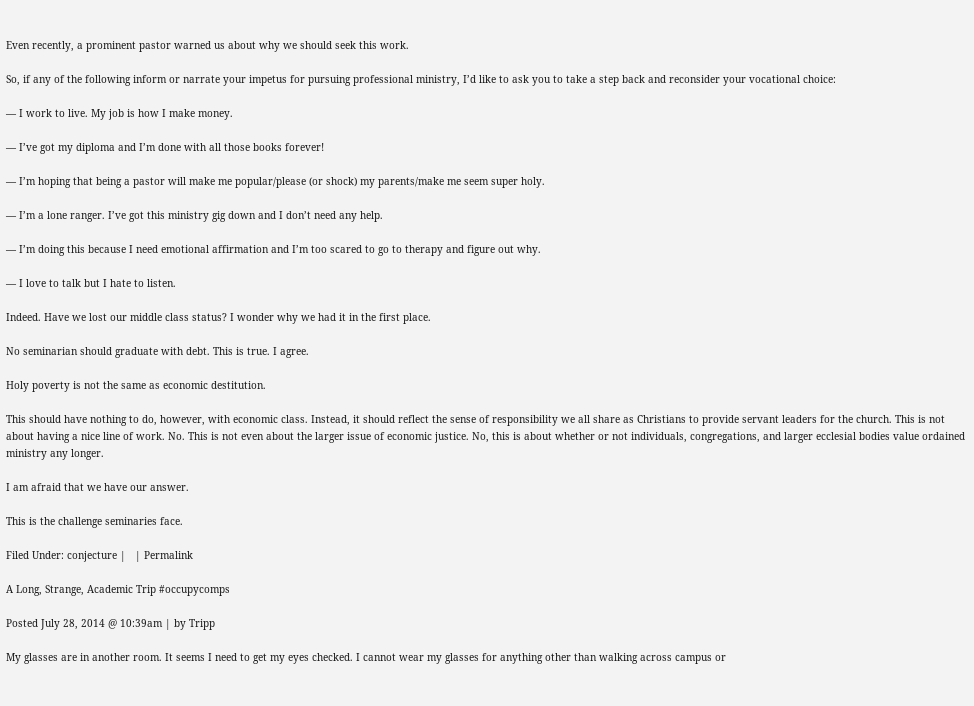Even recently, a prominent pastor warned us about why we should seek this work.

So, if any of the following inform or narrate your impetus for pursuing professional ministry, I’d like to ask you to take a step back and reconsider your vocational choice:

— I work to live. My job is how I make money.

— I’ve got my diploma and I’m done with all those books forever!

— I’m hoping that being a pastor will make me popular/please (or shock) my parents/make me seem super holy.

— I’m a lone ranger. I’ve got this ministry gig down and I don’t need any help.

— I’m doing this because I need emotional affirmation and I’m too scared to go to therapy and figure out why.

— I love to talk but I hate to listen.

Indeed. Have we lost our middle class status? I wonder why we had it in the first place.

No seminarian should graduate with debt. This is true. I agree.

Holy poverty is not the same as economic destitution.

This should have nothing to do, however, with economic class. Instead, it should reflect the sense of responsibility we all share as Christians to provide servant leaders for the church. This is not about having a nice line of work. No. This is not even about the larger issue of economic justice. No, this is about whether or not individuals, congregations, and larger ecclesial bodies value ordained ministry any longer.

I am afraid that we have our answer.

This is the challenge seminaries face.

Filed Under: conjecture |   | Permalink

A Long, Strange, Academic Trip #occupycomps

Posted July 28, 2014 @ 10:39am | by Tripp

My glasses are in another room. It seems I need to get my eyes checked. I cannot wear my glasses for anything other than walking across campus or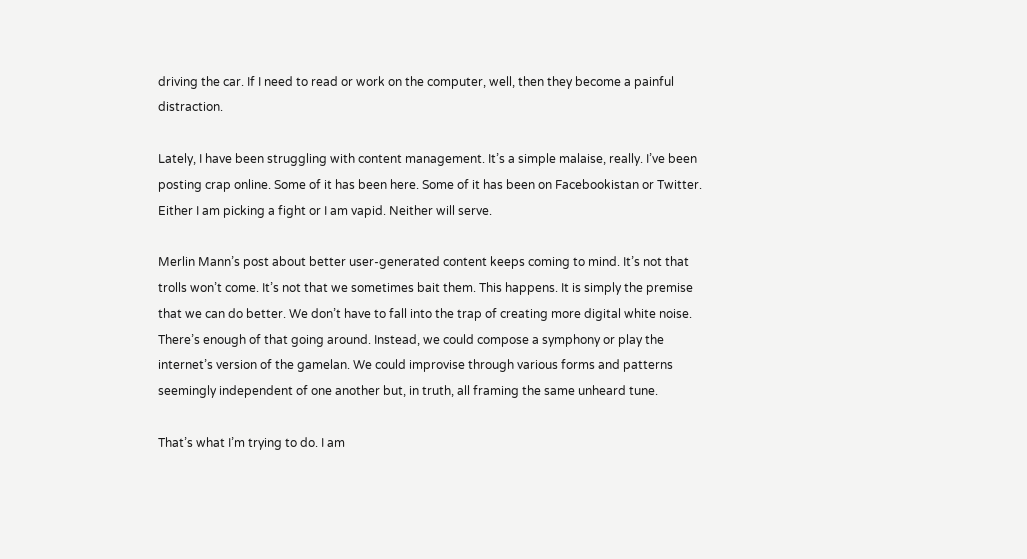driving the car. If I need to read or work on the computer, well, then they become a painful distraction.

Lately, I have been struggling with content management. It’s a simple malaise, really. I’ve been posting crap online. Some of it has been here. Some of it has been on Facebookistan or Twitter. Either I am picking a fight or I am vapid. Neither will serve.

Merlin Mann’s post about better user-generated content keeps coming to mind. It’s not that trolls won’t come. It’s not that we sometimes bait them. This happens. It is simply the premise that we can do better. We don’t have to fall into the trap of creating more digital white noise. There’s enough of that going around. Instead, we could compose a symphony or play the internet’s version of the gamelan. We could improvise through various forms and patterns seemingly independent of one another but, in truth, all framing the same unheard tune.

That’s what I’m trying to do. I am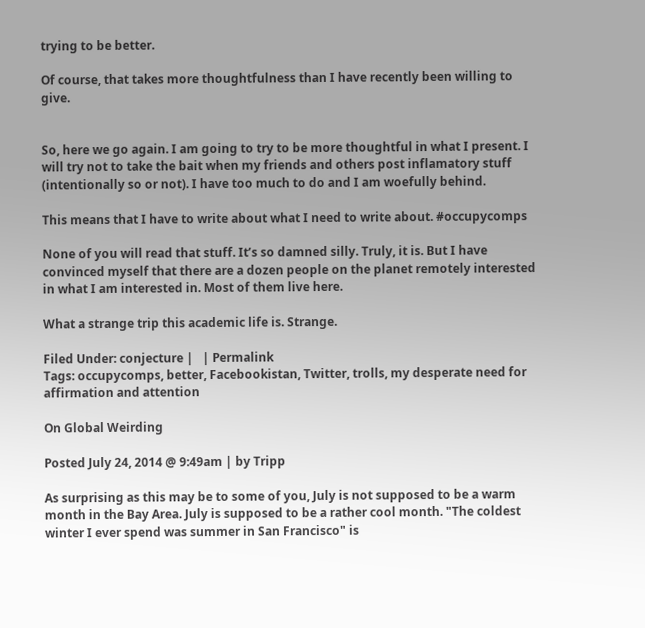trying to be better.

Of course, that takes more thoughtfulness than I have recently been willing to give.


So, here we go again. I am going to try to be more thoughtful in what I present. I will try not to take the bait when my friends and others post inflamatory stuff (intentionally so or not). I have too much to do and I am woefully behind.

This means that I have to write about what I need to write about. #occupycomps

None of you will read that stuff. It’s so damned silly. Truly, it is. But I have convinced myself that there are a dozen people on the planet remotely interested in what I am interested in. Most of them live here.

What a strange trip this academic life is. Strange.

Filed Under: conjecture |   | Permalink
Tags: occupycomps, better, Facebookistan, Twitter, trolls, my desperate need for affirmation and attention

On Global Weirding

Posted July 24, 2014 @ 9:49am | by Tripp

As surprising as this may be to some of you, July is not supposed to be a warm month in the Bay Area. July is supposed to be a rather cool month. "The coldest winter I ever spend was summer in San Francisco" is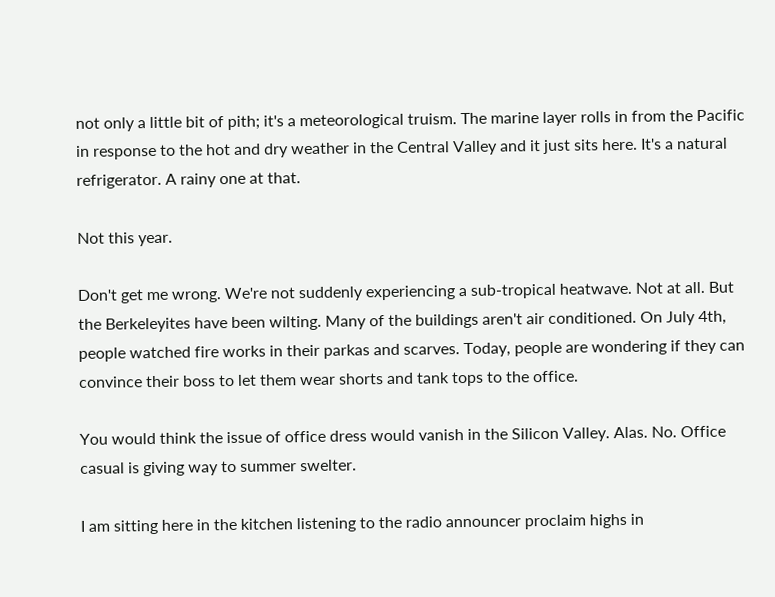not only a little bit of pith; it's a meteorological truism. The marine layer rolls in from the Pacific in response to the hot and dry weather in the Central Valley and it just sits here. It's a natural refrigerator. A rainy one at that.

Not this year.

Don't get me wrong. We're not suddenly experiencing a sub-tropical heatwave. Not at all. But the Berkeleyites have been wilting. Many of the buildings aren't air conditioned. On July 4th, people watched fire works in their parkas and scarves. Today, people are wondering if they can convince their boss to let them wear shorts and tank tops to the office.

You would think the issue of office dress would vanish in the Silicon Valley. Alas. No. Office casual is giving way to summer swelter.

I am sitting here in the kitchen listening to the radio announcer proclaim highs in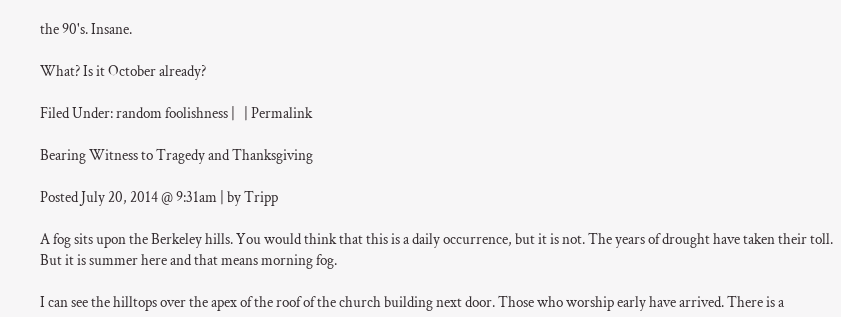the 90's. Insane.

What? Is it October already?

Filed Under: random foolishness |   | Permalink

Bearing Witness to Tragedy and Thanksgiving

Posted July 20, 2014 @ 9:31am | by Tripp

A fog sits upon the Berkeley hills. You would think that this is a daily occurrence, but it is not. The years of drought have taken their toll. But it is summer here and that means morning fog.

I can see the hilltops over the apex of the roof of the church building next door. Those who worship early have arrived. There is a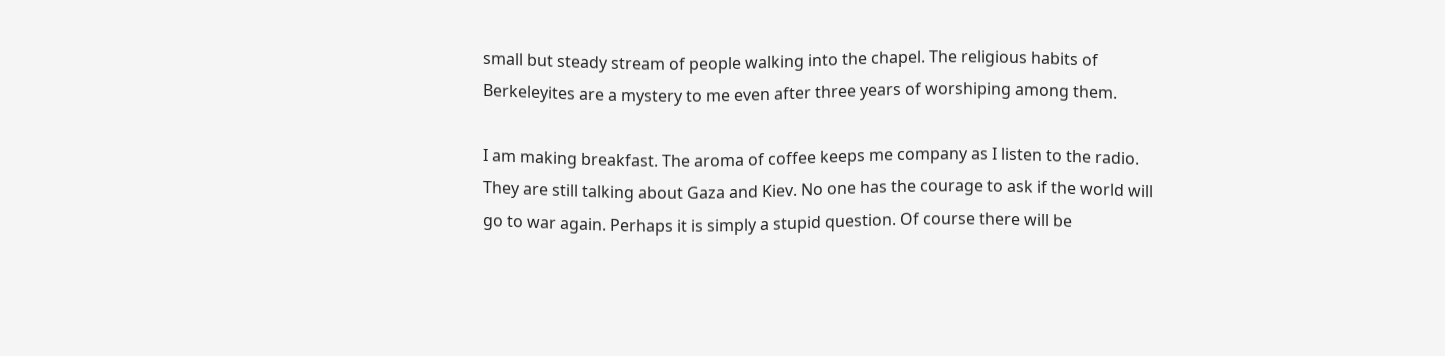small but steady stream of people walking into the chapel. The religious habits of Berkeleyites are a mystery to me even after three years of worshiping among them.

I am making breakfast. The aroma of coffee keeps me company as I listen to the radio. They are still talking about Gaza and Kiev. No one has the courage to ask if the world will go to war again. Perhaps it is simply a stupid question. Of course there will be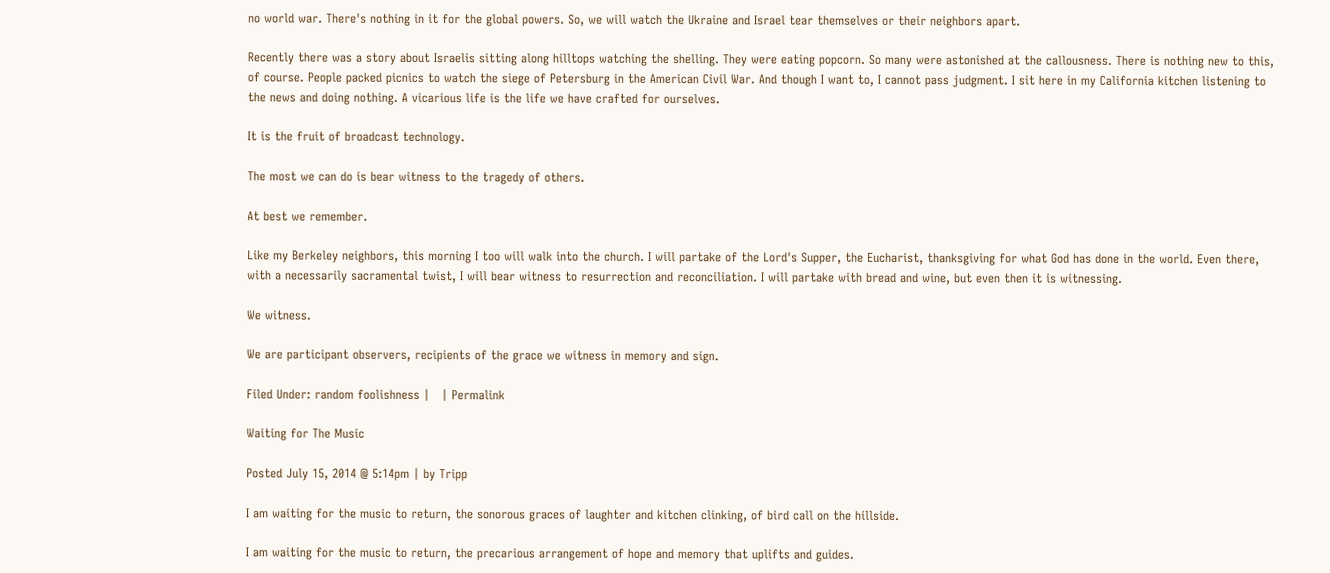no world war. There's nothing in it for the global powers. So, we will watch the Ukraine and Israel tear themselves or their neighbors apart.

Recently there was a story about Israelis sitting along hilltops watching the shelling. They were eating popcorn. So many were astonished at the callousness. There is nothing new to this, of course. People packed picnics to watch the siege of Petersburg in the American Civil War. And though I want to, I cannot pass judgment. I sit here in my California kitchen listening to the news and doing nothing. A vicarious life is the life we have crafted for ourselves.

It is the fruit of broadcast technology.

The most we can do is bear witness to the tragedy of others.

At best we remember.

Like my Berkeley neighbors, this morning I too will walk into the church. I will partake of the Lord's Supper, the Eucharist, thanksgiving for what God has done in the world. Even there, with a necessarily sacramental twist, I will bear witness to resurrection and reconciliation. I will partake with bread and wine, but even then it is witnessing.

We witness.

We are participant observers, recipients of the grace we witness in memory and sign.

Filed Under: random foolishness |   | Permalink

Waiting for The Music

Posted July 15, 2014 @ 5:14pm | by Tripp

I am waiting for the music to return, the sonorous graces of laughter and kitchen clinking, of bird call on the hillside.

I am waiting for the music to return, the precarious arrangement of hope and memory that uplifts and guides.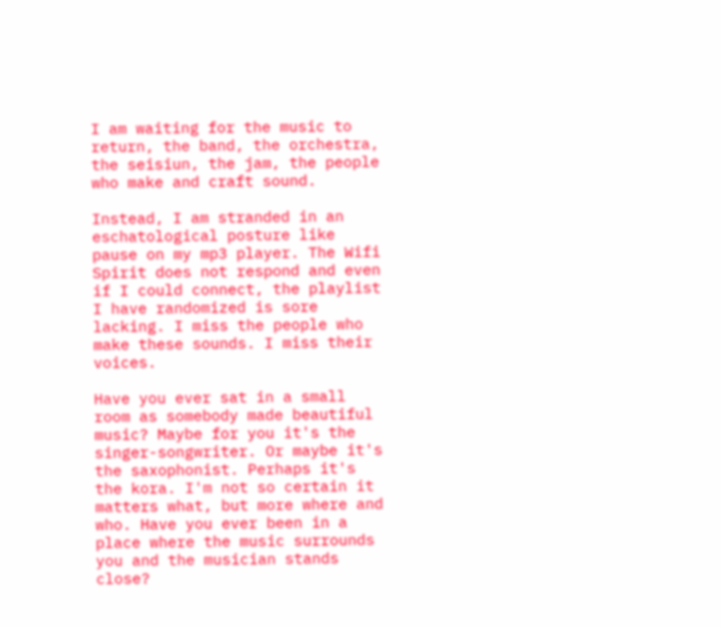I am waiting for the music to return, the band, the orchestra, the seisiun, the jam, the people who make and craft sound.

Instead, I am stranded in an eschatological posture like pause on my mp3 player. The Wifi Spirit does not respond and even if I could connect, the playlist I have randomized is sore lacking. I miss the people who make these sounds. I miss their voices.

Have you ever sat in a small room as somebody made beautiful music? Maybe for you it's the singer-songwriter. Or maybe it's the saxophonist. Perhaps it's the kora. I'm not so certain it matters what, but more where and who. Have you ever been in a place where the music surrounds you and the musician stands close?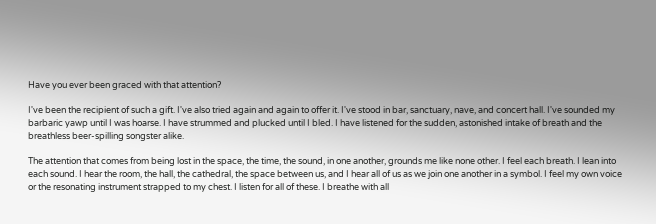Have you ever been graced with that attention?

I've been the recipient of such a gift. I've also tried again and again to offer it. I've stood in bar, sanctuary, nave, and concert hall. I've sounded my barbaric yawp until I was hoarse. I have strummed and plucked until I bled. I have listened for the sudden, astonished intake of breath and the breathless beer-spilling songster alike.

The attention that comes from being lost in the space, the time, the sound, in one another, grounds me like none other. I feel each breath. I lean into each sound. I hear the room, the hall, the cathedral, the space between us, and I hear all of us as we join one another in a symbol. I feel my own voice or the resonating instrument strapped to my chest. I listen for all of these. I breathe with all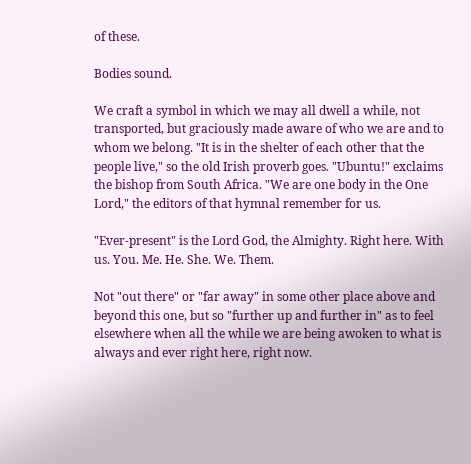of these.

Bodies sound.

We craft a symbol in which we may all dwell a while, not transported, but graciously made aware of who we are and to whom we belong. "It is in the shelter of each other that the people live," so the old Irish proverb goes. "Ubuntu!" exclaims the bishop from South Africa. "We are one body in the One Lord," the editors of that hymnal remember for us.

"Ever-present" is the Lord God, the Almighty. Right here. With us. You. Me. He. She. We. Them.

Not "out there" or "far away" in some other place above and beyond this one, but so "further up and further in" as to feel elsewhere when all the while we are being awoken to what is always and ever right here, right now.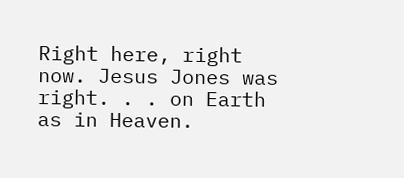Right here, right now. Jesus Jones was right. . . on Earth as in Heaven.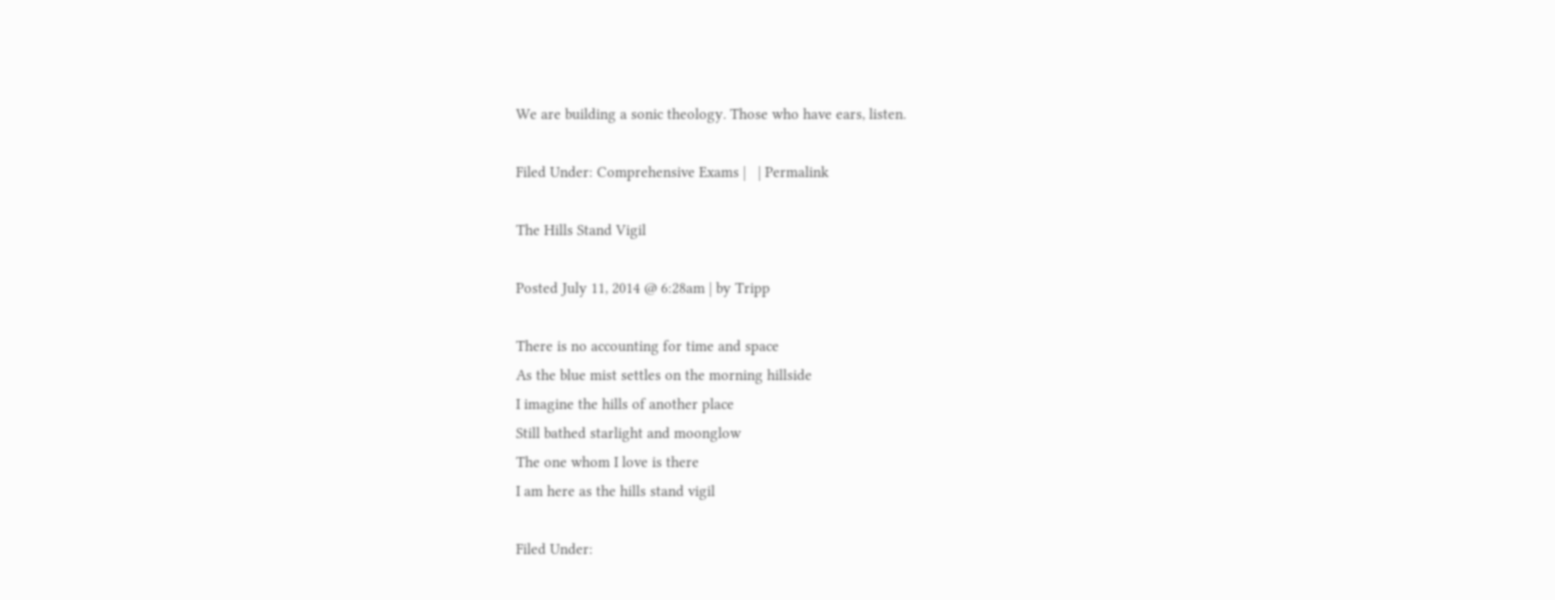We are building a sonic theology. Those who have ears, listen.

Filed Under: Comprehensive Exams |   | Permalink

The Hills Stand Vigil

Posted July 11, 2014 @ 6:28am | by Tripp

There is no accounting for time and space
As the blue mist settles on the morning hillside
I imagine the hills of another place
Still bathed starlight and moonglow
The one whom I love is there
I am here as the hills stand vigil

Filed Under: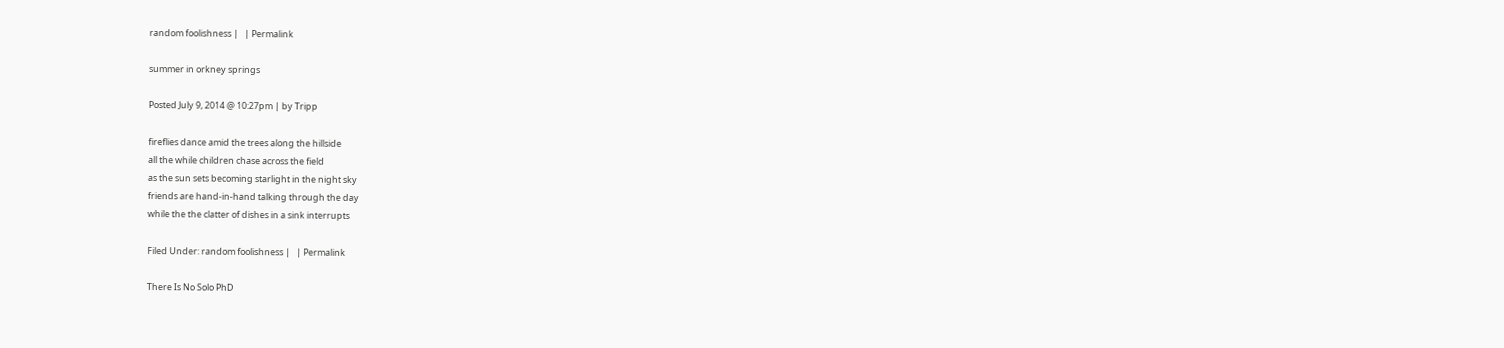random foolishness |   | Permalink

summer in orkney springs

Posted July 9, 2014 @ 10:27pm | by Tripp

fireflies dance amid the trees along the hillside
all the while children chase across the field
as the sun sets becoming starlight in the night sky
friends are hand-in-hand talking through the day
while the the clatter of dishes in a sink interrupts

Filed Under: random foolishness |   | Permalink

There Is No Solo PhD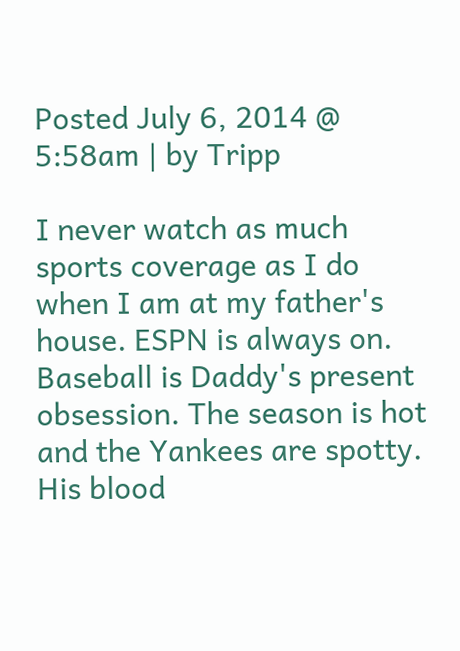Posted July 6, 2014 @ 5:58am | by Tripp

I never watch as much sports coverage as I do when I am at my father's house. ESPN is always on. Baseball is Daddy's present obsession. The season is hot and the Yankees are spotty. His blood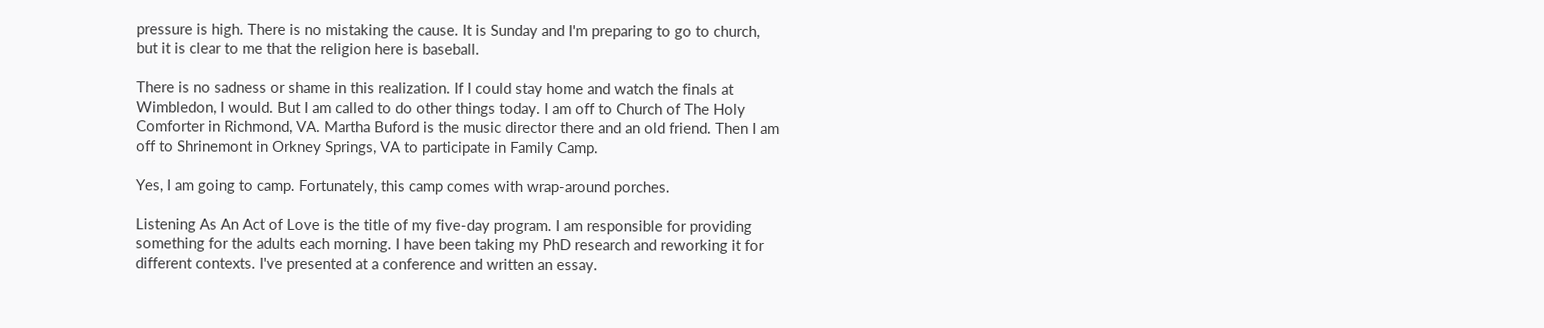pressure is high. There is no mistaking the cause. It is Sunday and I'm preparing to go to church, but it is clear to me that the religion here is baseball.

There is no sadness or shame in this realization. If I could stay home and watch the finals at Wimbledon, I would. But I am called to do other things today. I am off to Church of The Holy Comforter in Richmond, VA. Martha Buford is the music director there and an old friend. Then I am off to Shrinemont in Orkney Springs, VA to participate in Family Camp.

Yes, I am going to camp. Fortunately, this camp comes with wrap-around porches.

Listening As An Act of Love is the title of my five-day program. I am responsible for providing something for the adults each morning. I have been taking my PhD research and reworking it for different contexts. I've presented at a conference and written an essay.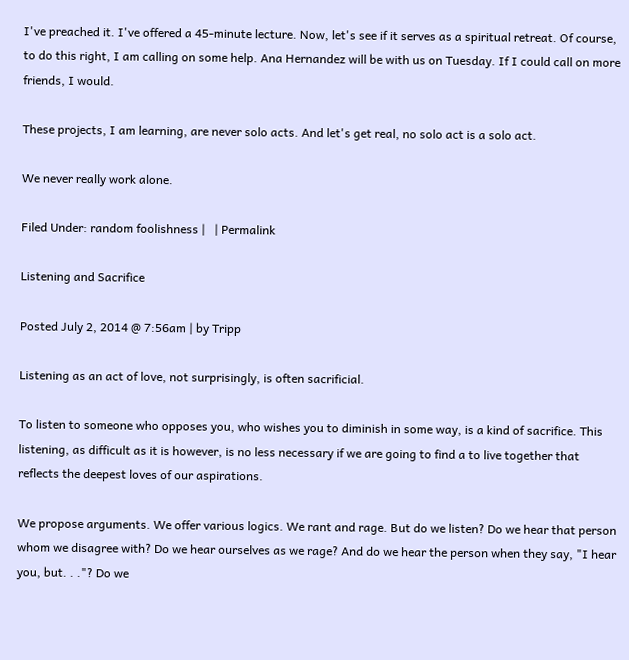I've preached it. I've offered a 45-minute lecture. Now, let's see if it serves as a spiritual retreat. Of course, to do this right, I am calling on some help. Ana Hernandez will be with us on Tuesday. If I could call on more friends, I would.

These projects, I am learning, are never solo acts. And let's get real, no solo act is a solo act.

We never really work alone.

Filed Under: random foolishness |   | Permalink

Listening and Sacrifice

Posted July 2, 2014 @ 7:56am | by Tripp

Listening as an act of love, not surprisingly, is often sacrificial.

To listen to someone who opposes you, who wishes you to diminish in some way, is a kind of sacrifice. This listening, as difficult as it is however, is no less necessary if we are going to find a to live together that reflects the deepest loves of our aspirations.

We propose arguments. We offer various logics. We rant and rage. But do we listen? Do we hear that person whom we disagree with? Do we hear ourselves as we rage? And do we hear the person when they say, "I hear you, but. . ."? Do we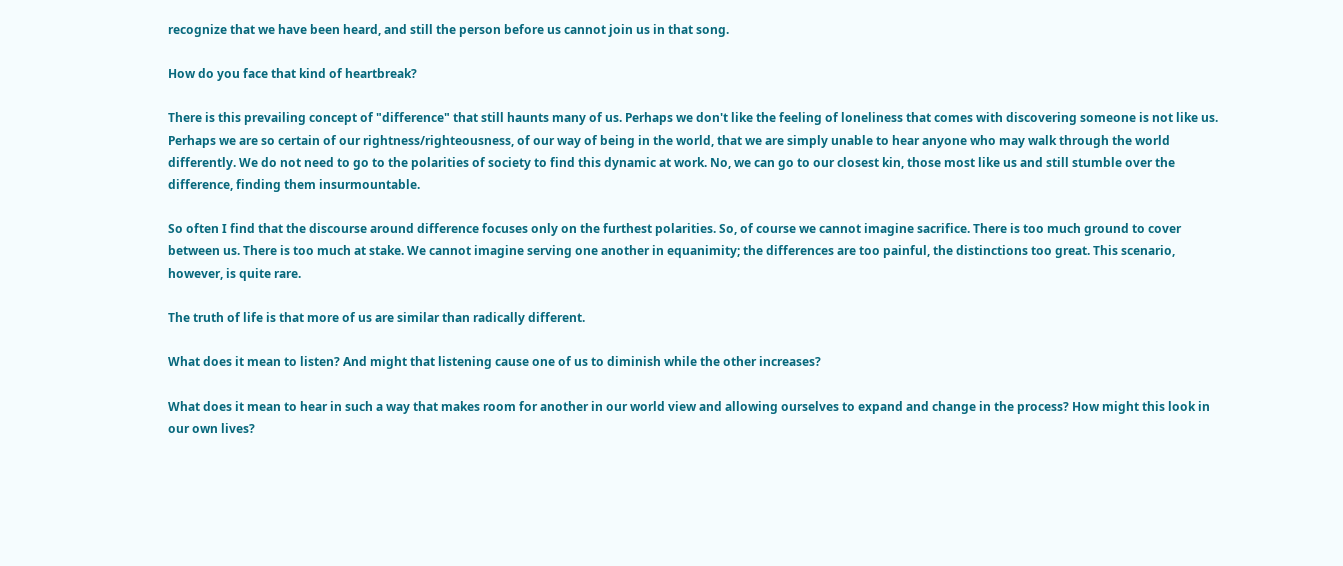recognize that we have been heard, and still the person before us cannot join us in that song.

How do you face that kind of heartbreak?

There is this prevailing concept of "difference" that still haunts many of us. Perhaps we don't like the feeling of loneliness that comes with discovering someone is not like us. Perhaps we are so certain of our rightness/righteousness, of our way of being in the world, that we are simply unable to hear anyone who may walk through the world differently. We do not need to go to the polarities of society to find this dynamic at work. No, we can go to our closest kin, those most like us and still stumble over the difference, finding them insurmountable.

So often I find that the discourse around difference focuses only on the furthest polarities. So, of course we cannot imagine sacrifice. There is too much ground to cover between us. There is too much at stake. We cannot imagine serving one another in equanimity; the differences are too painful, the distinctions too great. This scenario, however, is quite rare.

The truth of life is that more of us are similar than radically different.

What does it mean to listen? And might that listening cause one of us to diminish while the other increases?

What does it mean to hear in such a way that makes room for another in our world view and allowing ourselves to expand and change in the process? How might this look in our own lives?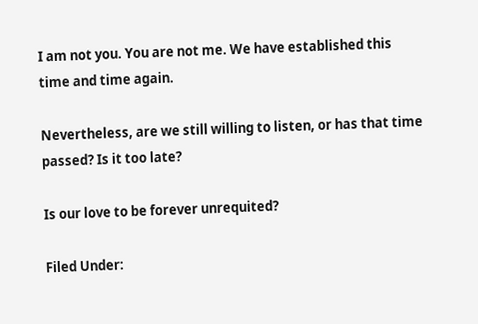I am not you. You are not me. We have established this time and time again.

Nevertheless, are we still willing to listen, or has that time passed? Is it too late?

Is our love to be forever unrequited?

Filed Under: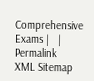Comprehensive Exams |   | Permalink
XML Sitemap